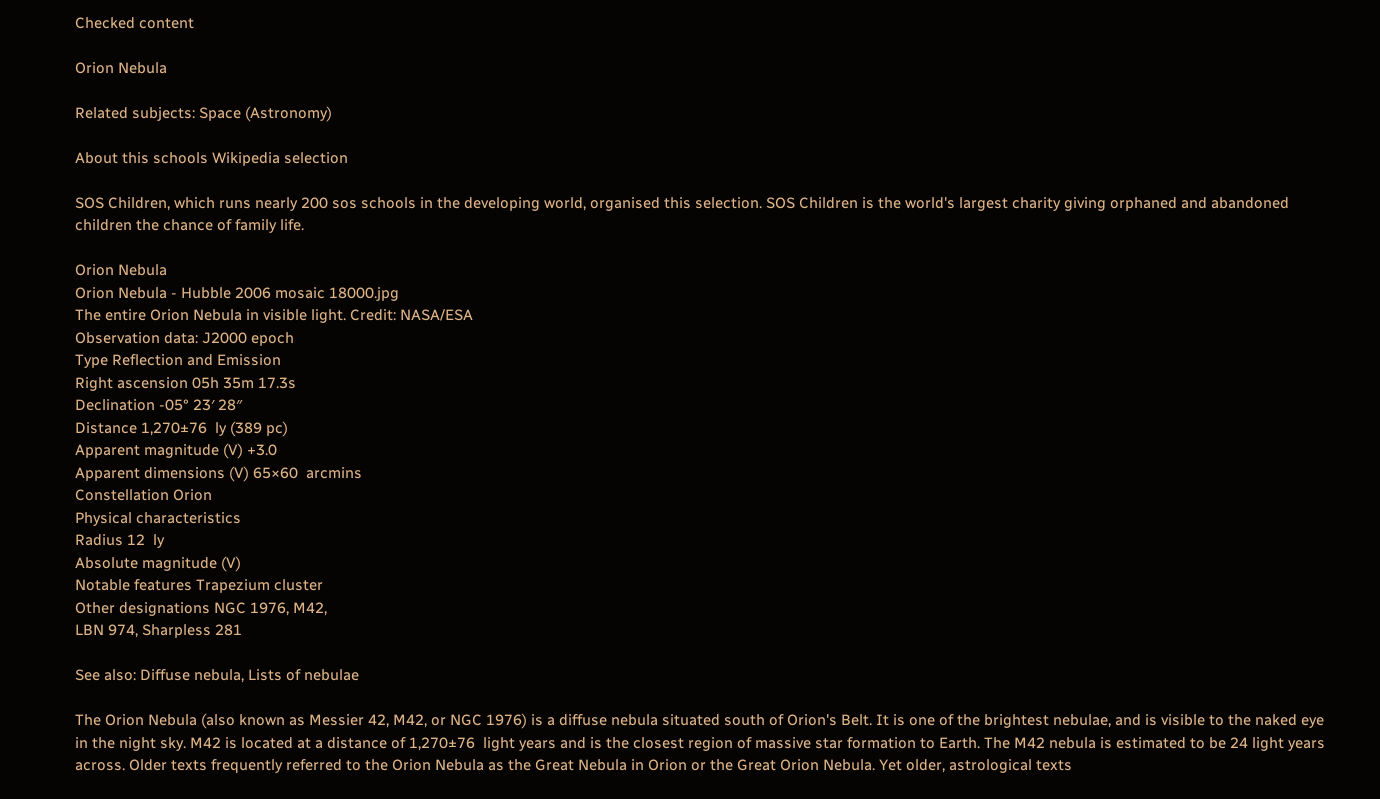Checked content

Orion Nebula

Related subjects: Space (Astronomy)

About this schools Wikipedia selection

SOS Children, which runs nearly 200 sos schools in the developing world, organised this selection. SOS Children is the world's largest charity giving orphaned and abandoned children the chance of family life.

Orion Nebula
Orion Nebula - Hubble 2006 mosaic 18000.jpg
The entire Orion Nebula in visible light. Credit: NASA/ESA
Observation data: J2000 epoch
Type Reflection and Emission
Right ascension 05h 35m 17.3s
Declination -05° 23′ 28″
Distance 1,270±76  ly (389 pc)
Apparent magnitude (V) +3.0
Apparent dimensions (V) 65×60  arcmins
Constellation Orion
Physical characteristics
Radius 12  ly
Absolute magnitude (V)
Notable features Trapezium cluster
Other designations NGC 1976, M42,
LBN 974, Sharpless 281

See also: Diffuse nebula, Lists of nebulae

The Orion Nebula (also known as Messier 42, M42, or NGC 1976) is a diffuse nebula situated south of Orion's Belt. It is one of the brightest nebulae, and is visible to the naked eye in the night sky. M42 is located at a distance of 1,270±76  light years and is the closest region of massive star formation to Earth. The M42 nebula is estimated to be 24 light years across. Older texts frequently referred to the Orion Nebula as the Great Nebula in Orion or the Great Orion Nebula. Yet older, astrological texts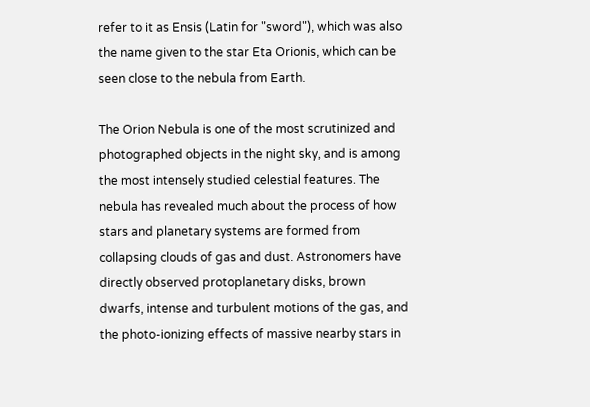refer to it as Ensis (Latin for "sword"), which was also the name given to the star Eta Orionis, which can be seen close to the nebula from Earth.

The Orion Nebula is one of the most scrutinized and photographed objects in the night sky, and is among the most intensely studied celestial features. The nebula has revealed much about the process of how stars and planetary systems are formed from collapsing clouds of gas and dust. Astronomers have directly observed protoplanetary disks, brown dwarfs, intense and turbulent motions of the gas, and the photo-ionizing effects of massive nearby stars in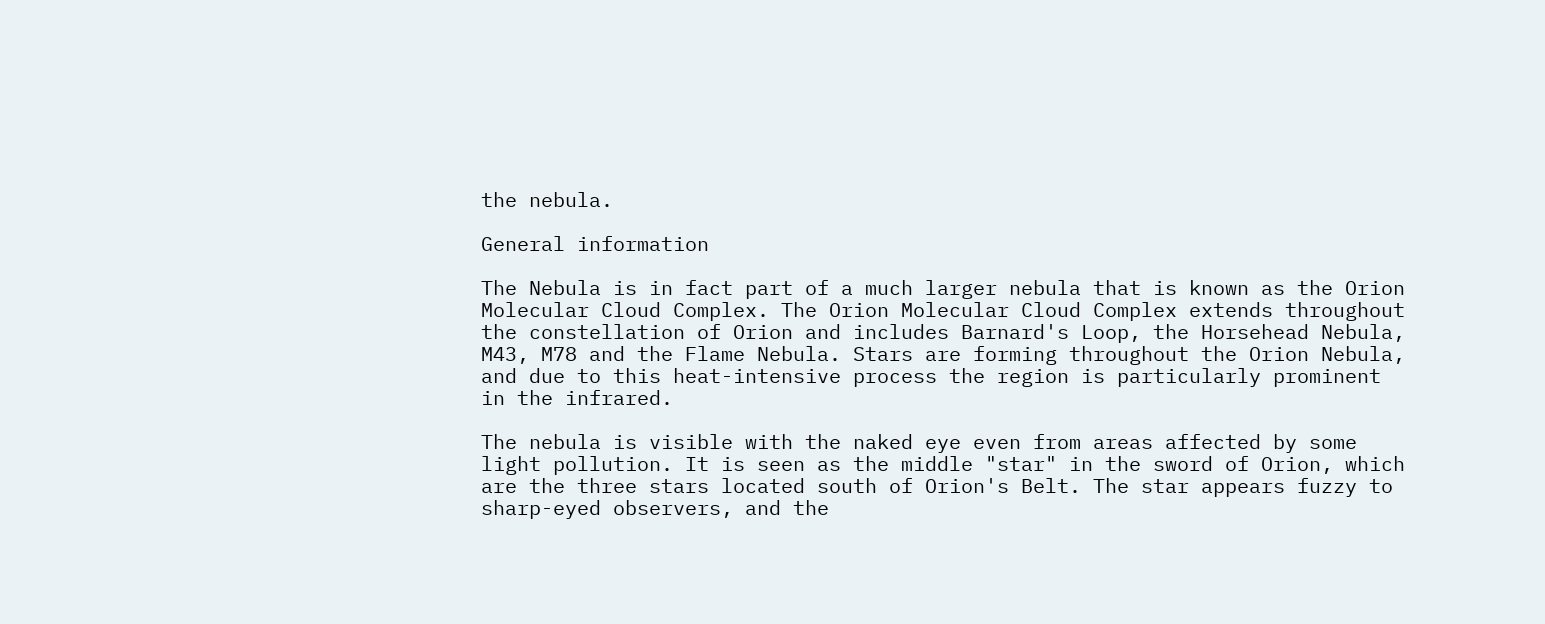the nebula.

General information

The Nebula is in fact part of a much larger nebula that is known as the Orion Molecular Cloud Complex. The Orion Molecular Cloud Complex extends throughout the constellation of Orion and includes Barnard's Loop, the Horsehead Nebula, M43, M78 and the Flame Nebula. Stars are forming throughout the Orion Nebula, and due to this heat-intensive process the region is particularly prominent in the infrared.

The nebula is visible with the naked eye even from areas affected by some light pollution. It is seen as the middle "star" in the sword of Orion, which are the three stars located south of Orion's Belt. The star appears fuzzy to sharp-eyed observers, and the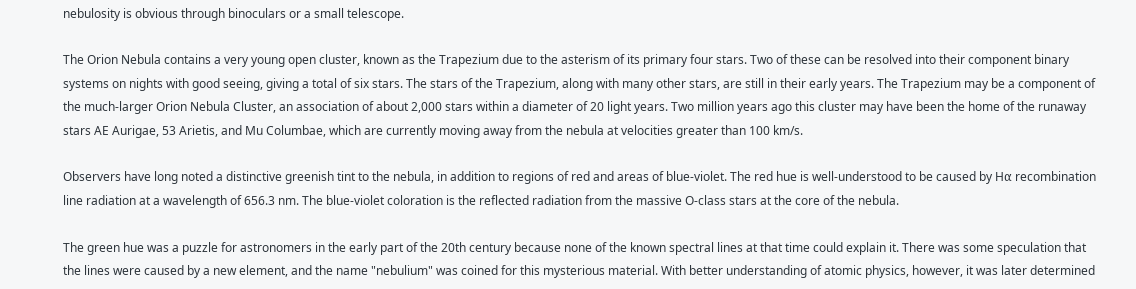nebulosity is obvious through binoculars or a small telescope.

The Orion Nebula contains a very young open cluster, known as the Trapezium due to the asterism of its primary four stars. Two of these can be resolved into their component binary systems on nights with good seeing, giving a total of six stars. The stars of the Trapezium, along with many other stars, are still in their early years. The Trapezium may be a component of the much-larger Orion Nebula Cluster, an association of about 2,000 stars within a diameter of 20 light years. Two million years ago this cluster may have been the home of the runaway stars AE Aurigae, 53 Arietis, and Mu Columbae, which are currently moving away from the nebula at velocities greater than 100 km/s.

Observers have long noted a distinctive greenish tint to the nebula, in addition to regions of red and areas of blue-violet. The red hue is well-understood to be caused by Hα recombination line radiation at a wavelength of 656.3 nm. The blue-violet coloration is the reflected radiation from the massive O-class stars at the core of the nebula.

The green hue was a puzzle for astronomers in the early part of the 20th century because none of the known spectral lines at that time could explain it. There was some speculation that the lines were caused by a new element, and the name "nebulium" was coined for this mysterious material. With better understanding of atomic physics, however, it was later determined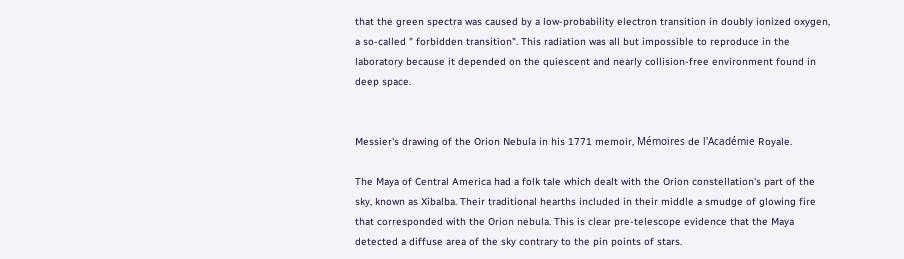that the green spectra was caused by a low-probability electron transition in doubly ionized oxygen, a so-called " forbidden transition". This radiation was all but impossible to reproduce in the laboratory because it depended on the quiescent and nearly collision-free environment found in deep space.


Messier's drawing of the Orion Nebula in his 1771 memoir, Mémoires de l'Académie Royale.

The Maya of Central America had a folk tale which dealt with the Orion constellation's part of the sky, known as Xibalba. Their traditional hearths included in their middle a smudge of glowing fire that corresponded with the Orion nebula. This is clear pre-telescope evidence that the Maya detected a diffuse area of the sky contrary to the pin points of stars.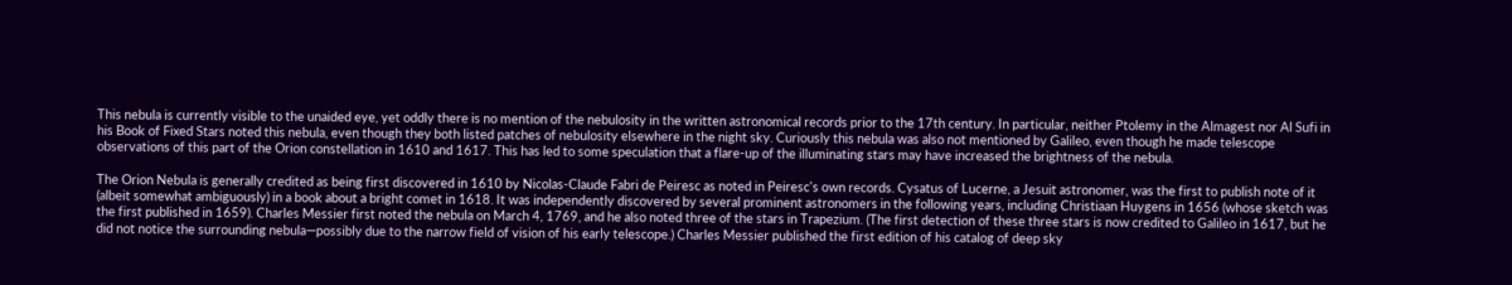This nebula is currently visible to the unaided eye, yet oddly there is no mention of the nebulosity in the written astronomical records prior to the 17th century. In particular, neither Ptolemy in the Almagest nor Al Sufi in his Book of Fixed Stars noted this nebula, even though they both listed patches of nebulosity elsewhere in the night sky. Curiously this nebula was also not mentioned by Galileo, even though he made telescope observations of this part of the Orion constellation in 1610 and 1617. This has led to some speculation that a flare-up of the illuminating stars may have increased the brightness of the nebula.

The Orion Nebula is generally credited as being first discovered in 1610 by Nicolas-Claude Fabri de Peiresc as noted in Peiresc's own records. Cysatus of Lucerne, a Jesuit astronomer, was the first to publish note of it (albeit somewhat ambiguously) in a book about a bright comet in 1618. It was independently discovered by several prominent astronomers in the following years, including Christiaan Huygens in 1656 (whose sketch was the first published in 1659). Charles Messier first noted the nebula on March 4, 1769, and he also noted three of the stars in Trapezium. (The first detection of these three stars is now credited to Galileo in 1617, but he did not notice the surrounding nebula—possibly due to the narrow field of vision of his early telescope.) Charles Messier published the first edition of his catalog of deep sky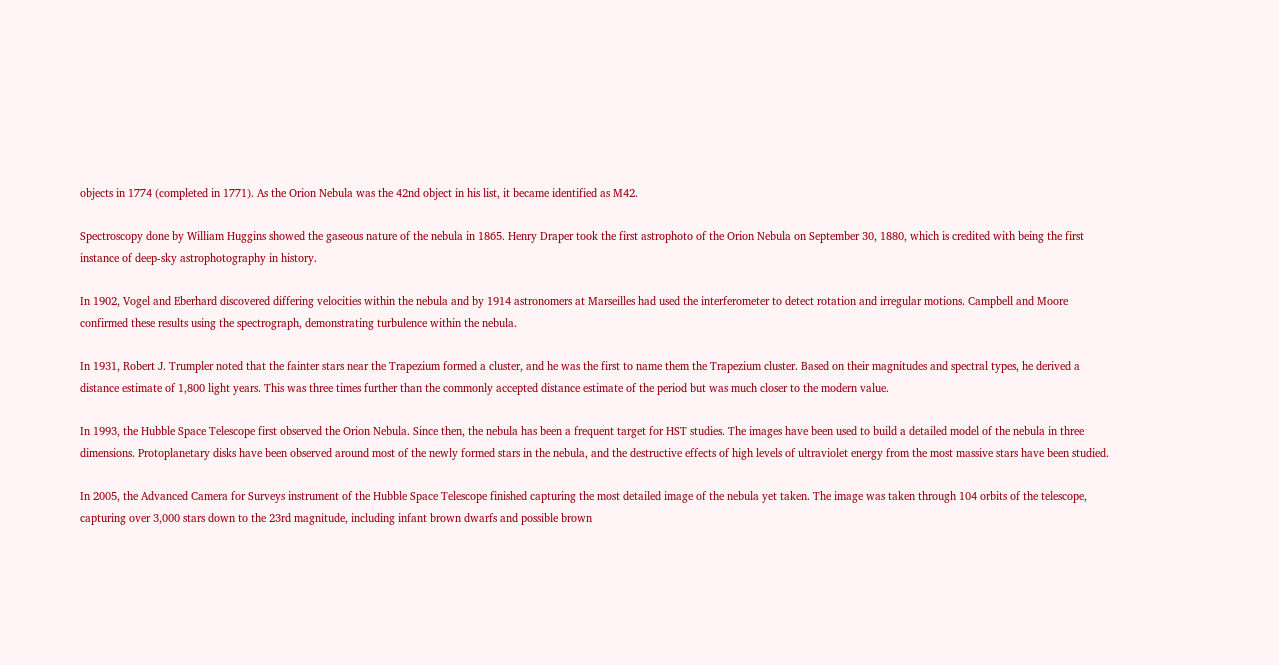objects in 1774 (completed in 1771). As the Orion Nebula was the 42nd object in his list, it became identified as M42.

Spectroscopy done by William Huggins showed the gaseous nature of the nebula in 1865. Henry Draper took the first astrophoto of the Orion Nebula on September 30, 1880, which is credited with being the first instance of deep-sky astrophotography in history.

In 1902, Vogel and Eberhard discovered differing velocities within the nebula and by 1914 astronomers at Marseilles had used the interferometer to detect rotation and irregular motions. Campbell and Moore confirmed these results using the spectrograph, demonstrating turbulence within the nebula.

In 1931, Robert J. Trumpler noted that the fainter stars near the Trapezium formed a cluster, and he was the first to name them the Trapezium cluster. Based on their magnitudes and spectral types, he derived a distance estimate of 1,800 light years. This was three times further than the commonly accepted distance estimate of the period but was much closer to the modern value.

In 1993, the Hubble Space Telescope first observed the Orion Nebula. Since then, the nebula has been a frequent target for HST studies. The images have been used to build a detailed model of the nebula in three dimensions. Protoplanetary disks have been observed around most of the newly formed stars in the nebula, and the destructive effects of high levels of ultraviolet energy from the most massive stars have been studied.

In 2005, the Advanced Camera for Surveys instrument of the Hubble Space Telescope finished capturing the most detailed image of the nebula yet taken. The image was taken through 104 orbits of the telescope, capturing over 3,000 stars down to the 23rd magnitude, including infant brown dwarfs and possible brown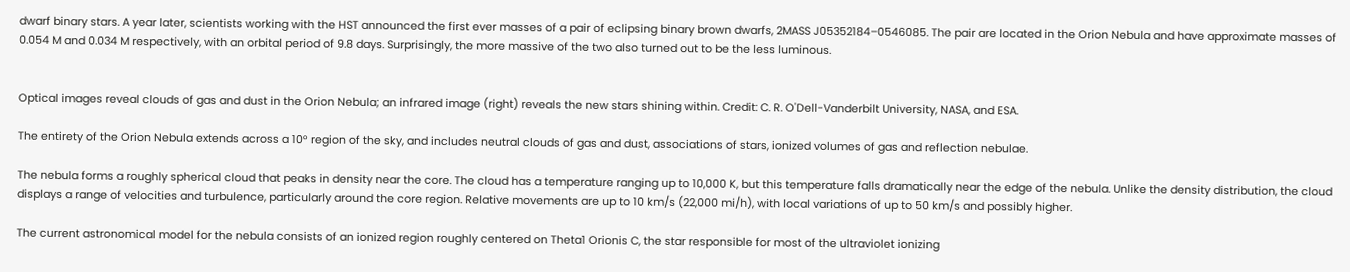dwarf binary stars. A year later, scientists working with the HST announced the first ever masses of a pair of eclipsing binary brown dwarfs, 2MASS J05352184–0546085. The pair are located in the Orion Nebula and have approximate masses of 0.054 M and 0.034 M respectively, with an orbital period of 9.8 days. Surprisingly, the more massive of the two also turned out to be the less luminous.


Optical images reveal clouds of gas and dust in the Orion Nebula; an infrared image (right) reveals the new stars shining within. Credit: C. R. O'Dell-Vanderbilt University, NASA, and ESA.

The entirety of the Orion Nebula extends across a 10° region of the sky, and includes neutral clouds of gas and dust, associations of stars, ionized volumes of gas and reflection nebulae.

The nebula forms a roughly spherical cloud that peaks in density near the core. The cloud has a temperature ranging up to 10,000 K, but this temperature falls dramatically near the edge of the nebula. Unlike the density distribution, the cloud displays a range of velocities and turbulence, particularly around the core region. Relative movements are up to 10 km/s (22,000 mi/h), with local variations of up to 50 km/s and possibly higher.

The current astronomical model for the nebula consists of an ionized region roughly centered on Theta1 Orionis C, the star responsible for most of the ultraviolet ionizing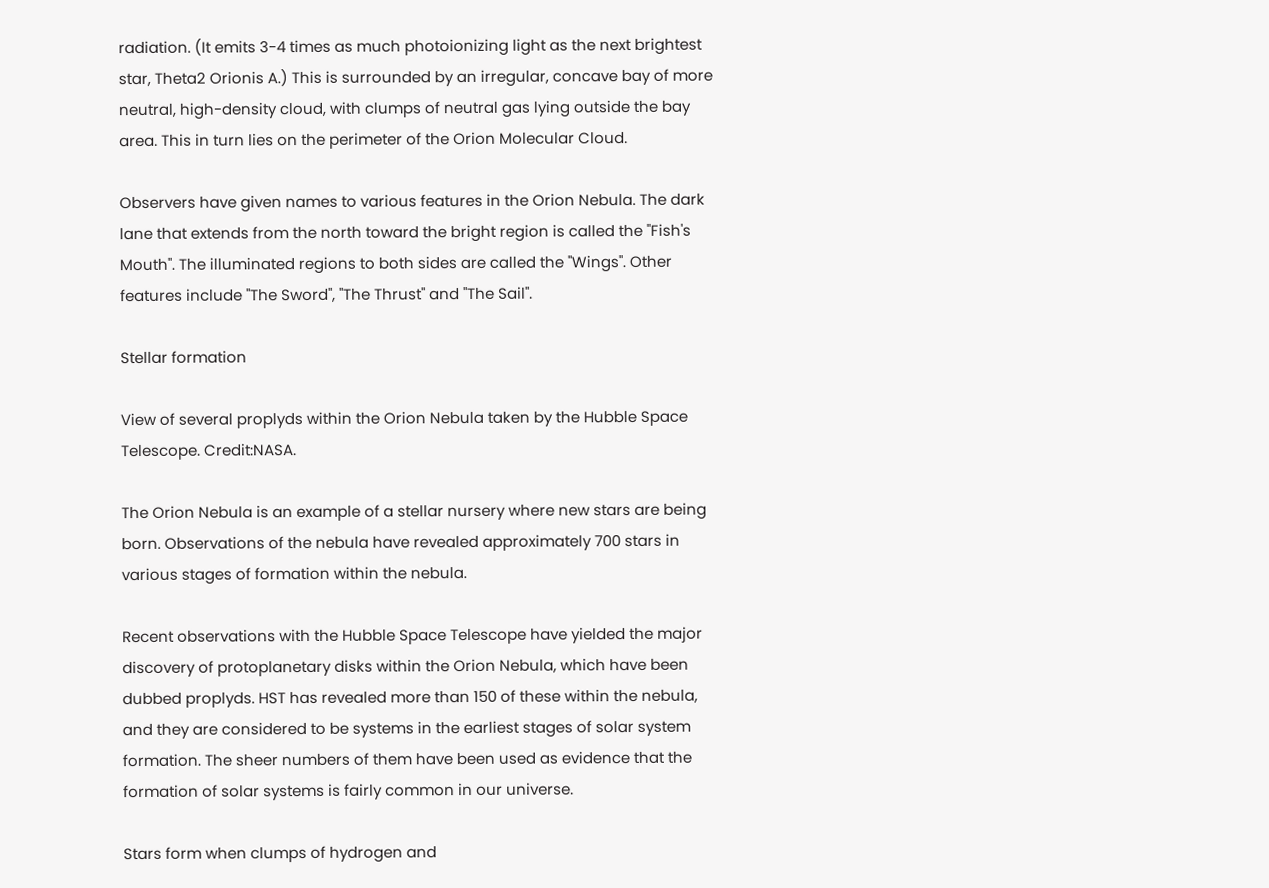radiation. (It emits 3-4 times as much photoionizing light as the next brightest star, Theta2 Orionis A.) This is surrounded by an irregular, concave bay of more neutral, high-density cloud, with clumps of neutral gas lying outside the bay area. This in turn lies on the perimeter of the Orion Molecular Cloud.

Observers have given names to various features in the Orion Nebula. The dark lane that extends from the north toward the bright region is called the "Fish's Mouth". The illuminated regions to both sides are called the "Wings". Other features include "The Sword", "The Thrust" and "The Sail".

Stellar formation

View of several proplyds within the Orion Nebula taken by the Hubble Space Telescope. Credit:NASA.

The Orion Nebula is an example of a stellar nursery where new stars are being born. Observations of the nebula have revealed approximately 700 stars in various stages of formation within the nebula.

Recent observations with the Hubble Space Telescope have yielded the major discovery of protoplanetary disks within the Orion Nebula, which have been dubbed proplyds. HST has revealed more than 150 of these within the nebula, and they are considered to be systems in the earliest stages of solar system formation. The sheer numbers of them have been used as evidence that the formation of solar systems is fairly common in our universe.

Stars form when clumps of hydrogen and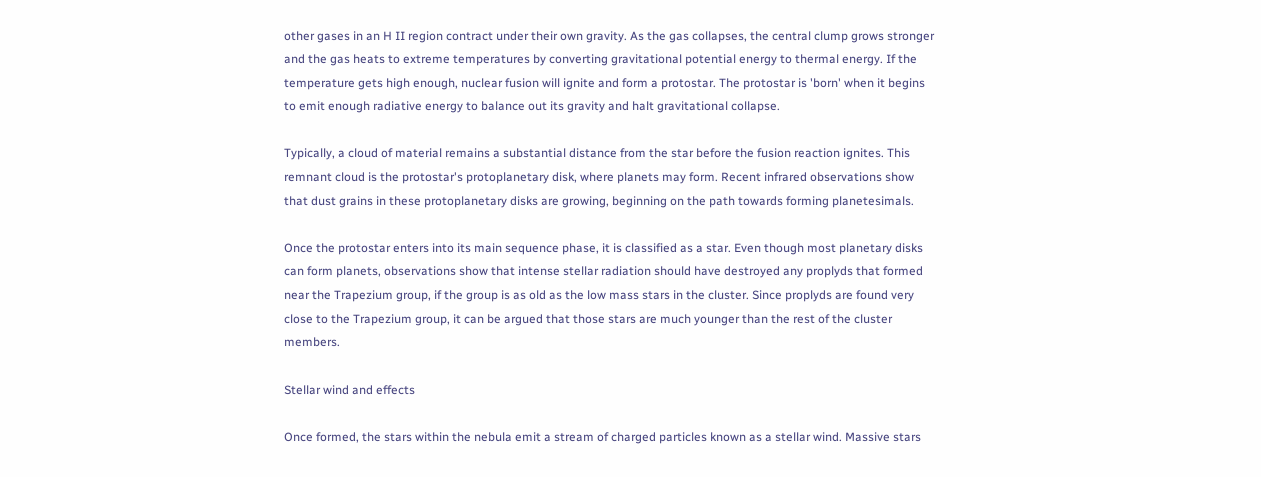other gases in an H II region contract under their own gravity. As the gas collapses, the central clump grows stronger and the gas heats to extreme temperatures by converting gravitational potential energy to thermal energy. If the temperature gets high enough, nuclear fusion will ignite and form a protostar. The protostar is 'born' when it begins to emit enough radiative energy to balance out its gravity and halt gravitational collapse.

Typically, a cloud of material remains a substantial distance from the star before the fusion reaction ignites. This remnant cloud is the protostar's protoplanetary disk, where planets may form. Recent infrared observations show that dust grains in these protoplanetary disks are growing, beginning on the path towards forming planetesimals.

Once the protostar enters into its main sequence phase, it is classified as a star. Even though most planetary disks can form planets, observations show that intense stellar radiation should have destroyed any proplyds that formed near the Trapezium group, if the group is as old as the low mass stars in the cluster. Since proplyds are found very close to the Trapezium group, it can be argued that those stars are much younger than the rest of the cluster members.

Stellar wind and effects

Once formed, the stars within the nebula emit a stream of charged particles known as a stellar wind. Massive stars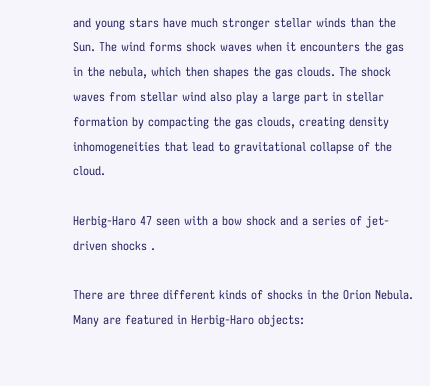and young stars have much stronger stellar winds than the Sun. The wind forms shock waves when it encounters the gas in the nebula, which then shapes the gas clouds. The shock waves from stellar wind also play a large part in stellar formation by compacting the gas clouds, creating density inhomogeneities that lead to gravitational collapse of the cloud.

Herbig-Haro 47 seen with a bow shock and a series of jet-driven shocks .

There are three different kinds of shocks in the Orion Nebula. Many are featured in Herbig-Haro objects: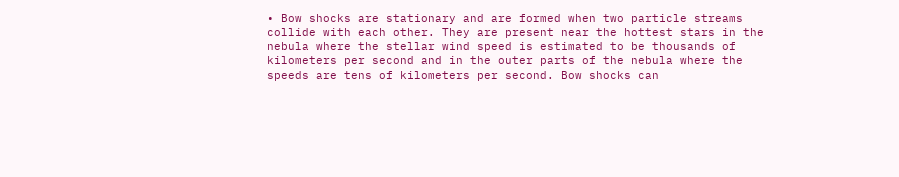• Bow shocks are stationary and are formed when two particle streams collide with each other. They are present near the hottest stars in the nebula where the stellar wind speed is estimated to be thousands of kilometers per second and in the outer parts of the nebula where the speeds are tens of kilometers per second. Bow shocks can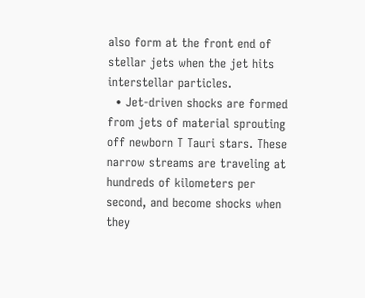also form at the front end of stellar jets when the jet hits interstellar particles.
  • Jet-driven shocks are formed from jets of material sprouting off newborn T Tauri stars. These narrow streams are traveling at hundreds of kilometers per second, and become shocks when they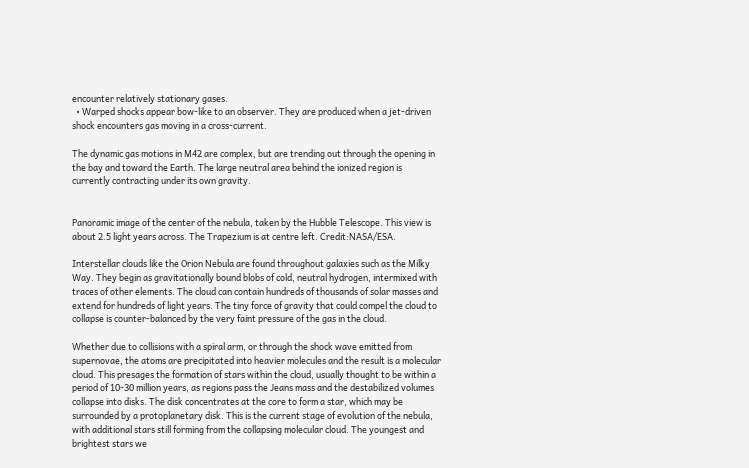encounter relatively stationary gases.
  • Warped shocks appear bow-like to an observer. They are produced when a jet-driven shock encounters gas moving in a cross-current.

The dynamic gas motions in M42 are complex, but are trending out through the opening in the bay and toward the Earth. The large neutral area behind the ionized region is currently contracting under its own gravity.


Panoramic image of the center of the nebula, taken by the Hubble Telescope. This view is about 2.5 light years across. The Trapezium is at centre left. Credit:NASA/ESA.

Interstellar clouds like the Orion Nebula are found throughout galaxies such as the Milky Way. They begin as gravitationally bound blobs of cold, neutral hydrogen, intermixed with traces of other elements. The cloud can contain hundreds of thousands of solar masses and extend for hundreds of light years. The tiny force of gravity that could compel the cloud to collapse is counter-balanced by the very faint pressure of the gas in the cloud.

Whether due to collisions with a spiral arm, or through the shock wave emitted from supernovae, the atoms are precipitated into heavier molecules and the result is a molecular cloud. This presages the formation of stars within the cloud, usually thought to be within a period of 10-30 million years, as regions pass the Jeans mass and the destabilized volumes collapse into disks. The disk concentrates at the core to form a star, which may be surrounded by a protoplanetary disk. This is the current stage of evolution of the nebula, with additional stars still forming from the collapsing molecular cloud. The youngest and brightest stars we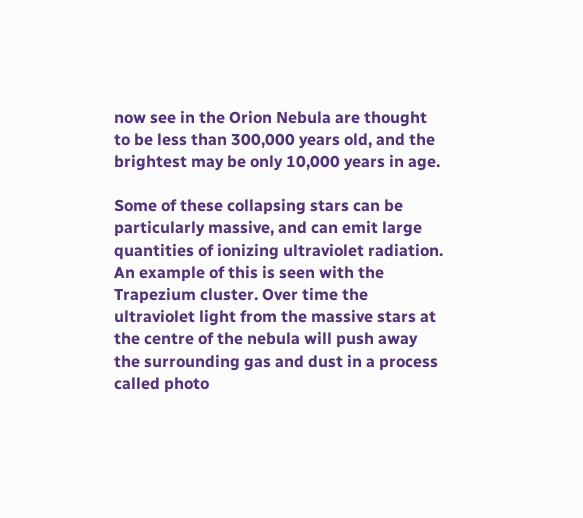now see in the Orion Nebula are thought to be less than 300,000 years old, and the brightest may be only 10,000 years in age.

Some of these collapsing stars can be particularly massive, and can emit large quantities of ionizing ultraviolet radiation. An example of this is seen with the Trapezium cluster. Over time the ultraviolet light from the massive stars at the centre of the nebula will push away the surrounding gas and dust in a process called photo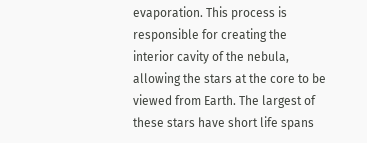evaporation. This process is responsible for creating the interior cavity of the nebula, allowing the stars at the core to be viewed from Earth. The largest of these stars have short life spans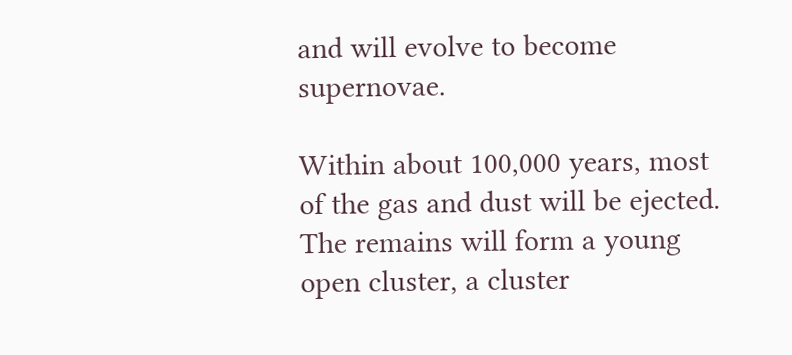and will evolve to become supernovae.

Within about 100,000 years, most of the gas and dust will be ejected. The remains will form a young open cluster, a cluster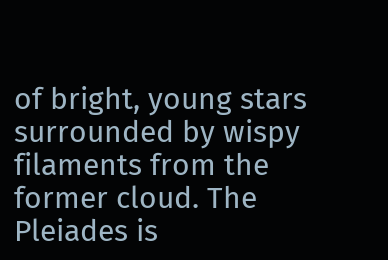of bright, young stars surrounded by wispy filaments from the former cloud. The Pleiades is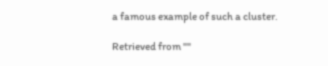a famous example of such a cluster.

Retrieved from ""